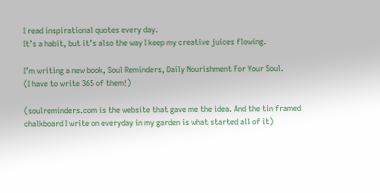I read inspirational quotes every day.
It’s a habit, but it’s also the way I keep my creative juices flowing.

I’m writing a new book, Soul Reminders, Daily Nourishment For Your Soul.
(I have to write 365 of them!)

(soulreminders.com is the website that gave me the idea. And the tin framed chalkboard I write on everyday in my garden is what started all of it)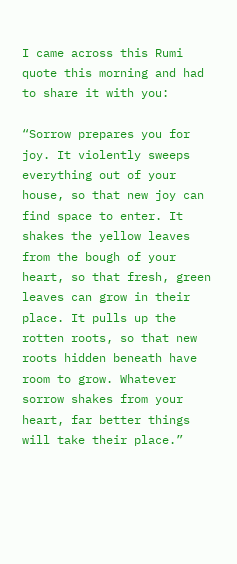I came across this Rumi quote this morning and had to share it with you:

“Sorrow prepares you for joy. It violently sweeps everything out of your house, so that new joy can find space to enter. It shakes the yellow leaves from the bough of your heart, so that fresh, green leaves can grow in their place. It pulls up the rotten roots, so that new roots hidden beneath have room to grow. Whatever sorrow shakes from your heart, far better things will take their place.”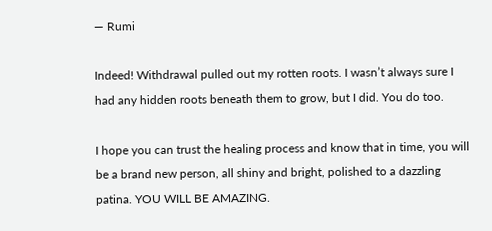― Rumi

Indeed! Withdrawal pulled out my rotten roots. I wasn’t always sure I had any hidden roots beneath them to grow, but I did. You do too.

I hope you can trust the healing process and know that in time, you will be a brand new person, all shiny and bright, polished to a dazzling patina. YOU WILL BE AMAZING.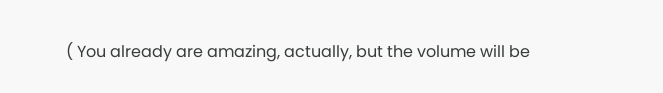( You already are amazing, actually, but the volume will be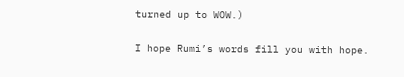turned up to WOW.)

I hope Rumi’s words fill you with hope.